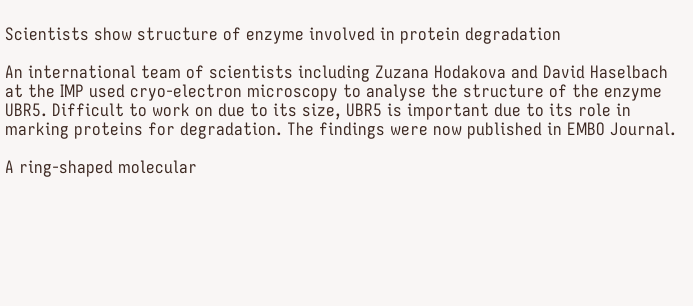Scientists show structure of enzyme involved in protein degradation

An international team of scientists including Zuzana Hodakova and David Haselbach at the IMP used cryo-electron microscopy to analyse the structure of the enzyme UBR5. Difficult to work on due to its size, UBR5 is important due to its role in marking proteins for degradation. The findings were now published in EMBO Journal.

A ring-shaped molecular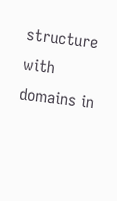structure with domains in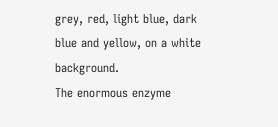grey, red, light blue, dark blue and yellow, on a white background.
The enormous enzyme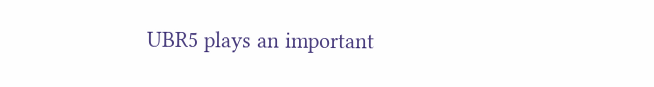UBR5 plays an important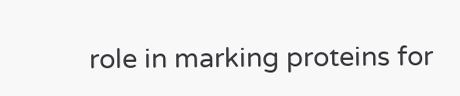role in marking proteins for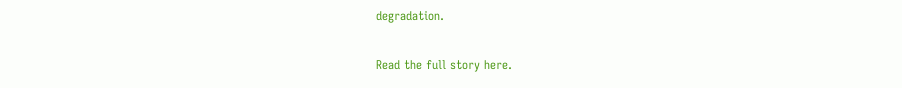degradation.

Read the full story here.